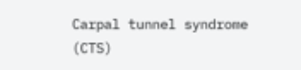Carpal tunnel syndrome (CTS)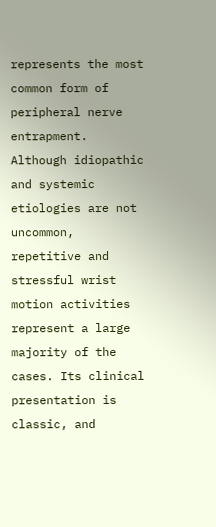represents the most common form of peripheral nerve entrapment. Although idiopathic and systemic etiologies are not uncommon, repetitive and stressful wrist motion activities represent a large majority of the cases. Its clinical presentation is classic, and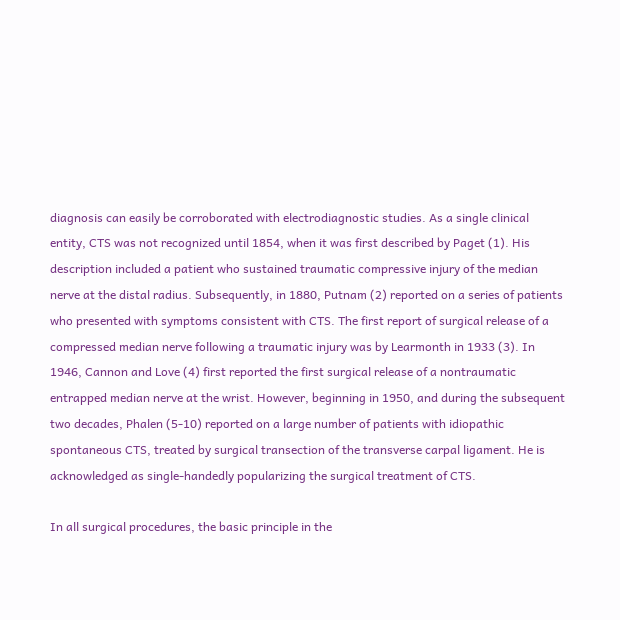diagnosis can easily be corroborated with electrodiagnostic studies. As a single clinical entity, CTS was not recognized until 1854, when it was first described by Paget (1). His description included a patient who sustained traumatic compressive injury of the median nerve at the distal radius. Subsequently, in 1880, Putnam (2) reported on a series of patients who presented with symptoms consistent with CTS. The first report of surgical release of a compressed median nerve following a traumatic injury was by Learmonth in 1933 (3). In 1946, Cannon and Love (4) first reported the first surgical release of a nontraumatic entrapped median nerve at the wrist. However, beginning in 1950, and during the subsequent two decades, Phalen (5-10) reported on a large number of patients with idiopathic spontaneous CTS, treated by surgical transection of the transverse carpal ligament. He is acknowledged as single-handedly popularizing the surgical treatment of CTS.

In all surgical procedures, the basic principle in the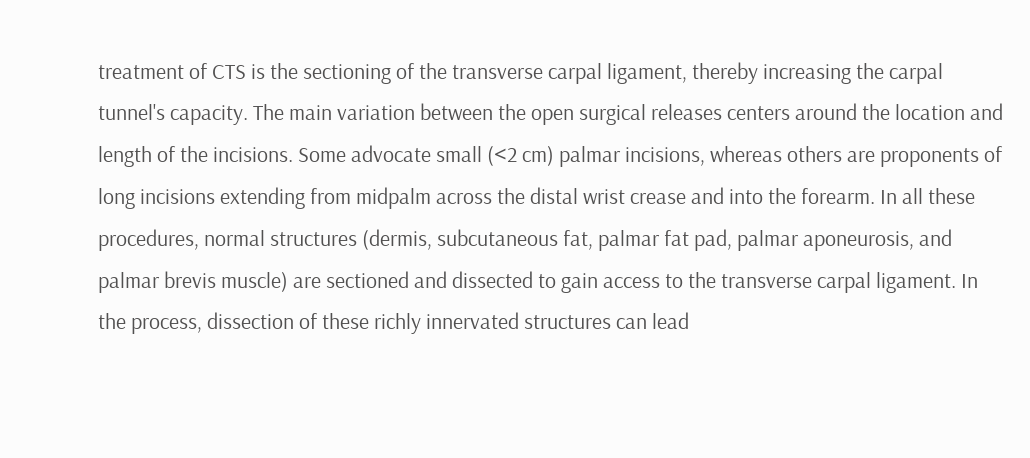treatment of CTS is the sectioning of the transverse carpal ligament, thereby increasing the carpal tunnel's capacity. The main variation between the open surgical releases centers around the location and length of the incisions. Some advocate small (<2 cm) palmar incisions, whereas others are proponents of long incisions extending from midpalm across the distal wrist crease and into the forearm. In all these procedures, normal structures (dermis, subcutaneous fat, palmar fat pad, palmar aponeurosis, and palmar brevis muscle) are sectioned and dissected to gain access to the transverse carpal ligament. In the process, dissection of these richly innervated structures can lead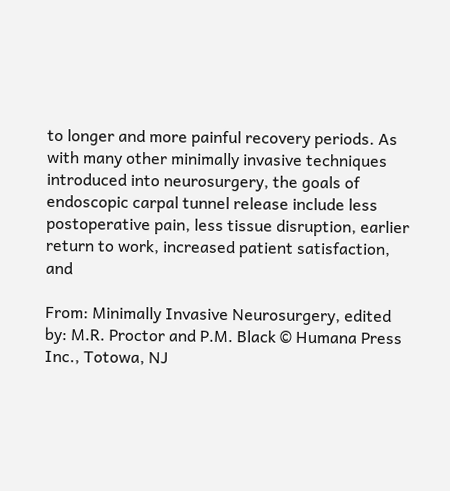to longer and more painful recovery periods. As with many other minimally invasive techniques introduced into neurosurgery, the goals of endoscopic carpal tunnel release include less postoperative pain, less tissue disruption, earlier return to work, increased patient satisfaction, and

From: Minimally Invasive Neurosurgery, edited by: M.R. Proctor and P.M. Black © Humana Press Inc., Totowa, NJ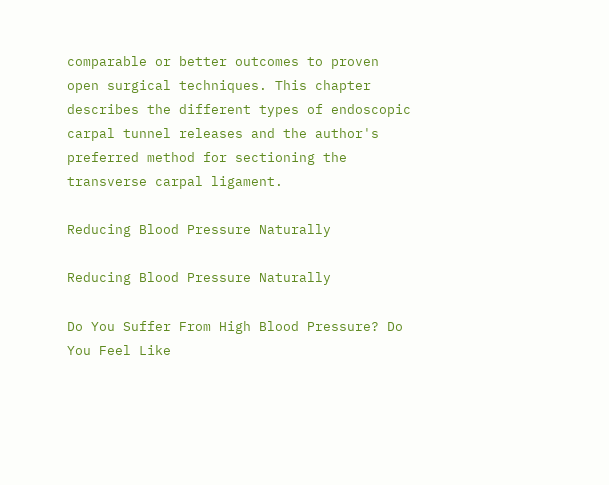comparable or better outcomes to proven open surgical techniques. This chapter describes the different types of endoscopic carpal tunnel releases and the author's preferred method for sectioning the transverse carpal ligament.

Reducing Blood Pressure Naturally

Reducing Blood Pressure Naturally

Do You Suffer From High Blood Pressure? Do You Feel Like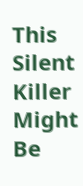This Silent Killer Might Be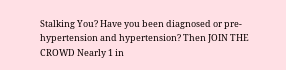Stalking You? Have you been diagnosed or pre-hypertension and hypertension? Then JOIN THE CROWD Nearly 1 in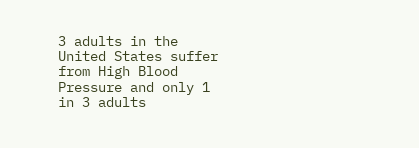3 adults in the United States suffer from High Blood Pressure and only 1 in 3 adults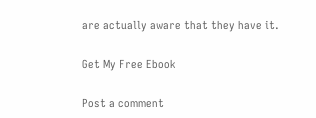are actually aware that they have it.

Get My Free Ebook

Post a comment